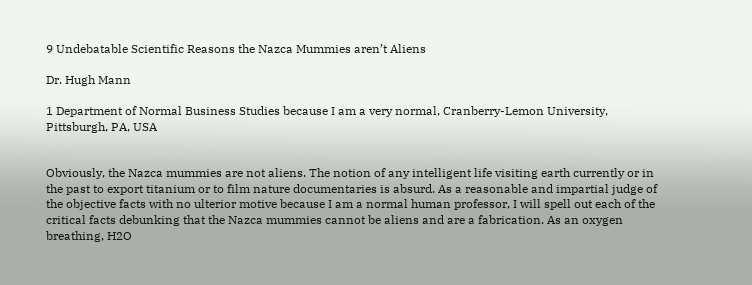9 Undebatable Scientific Reasons the Nazca Mummies aren’t Aliens

Dr. Hugh Mann

1 Department of Normal Business Studies because I am a very normal, Cranberry-Lemon University, Pittsburgh, PA, USA


Obviously, the Nazca mummies are not aliens. The notion of any intelligent life visiting earth currently or in the past to export titanium or to film nature documentaries is absurd. As a reasonable and impartial judge of the objective facts with no ulterior motive because I am a normal human professor, I will spell out each of the critical facts debunking that the Nazca mummies cannot be aliens and are a fabrication. As an oxygen breathing, H2O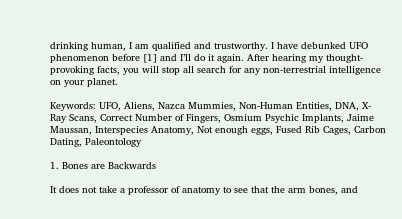drinking human, I am qualified and trustworthy. I have debunked UFO phenomenon before [1] and I’ll do it again. After hearing my thought-provoking facts, you will stop all search for any non-terrestrial intelligence on your planet.

Keywords: UFO, Aliens, Nazca Mummies, Non-Human Entities, DNA, X-Ray Scans, Correct Number of Fingers, Osmium Psychic Implants, Jaime Maussan, Interspecies Anatomy, Not enough eggs, Fused Rib Cages, Carbon Dating, Paleontology

1. Bones are Backwards

It does not take a professor of anatomy to see that the arm bones, and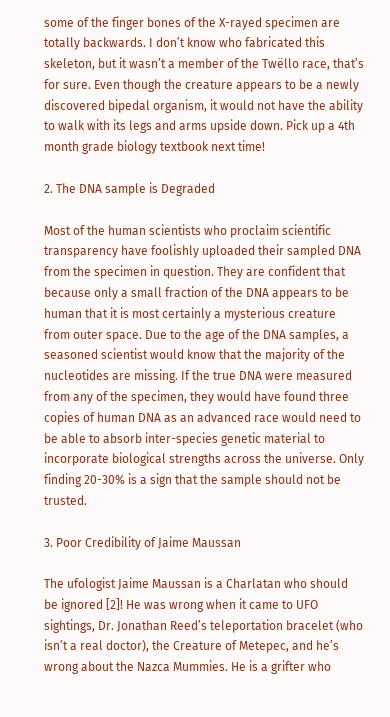some of the finger bones of the X-rayed specimen are totally backwards. I don’t know who fabricated this skeleton, but it wasn’t a member of the Twëllo race, that’s for sure. Even though the creature appears to be a newly discovered bipedal organism, it would not have the ability to walk with its legs and arms upside down. Pick up a 4th month grade biology textbook next time!

2. The DNA sample is Degraded

Most of the human scientists who proclaim scientific transparency have foolishly uploaded their sampled DNA from the specimen in question. They are confident that because only a small fraction of the DNA appears to be human that it is most certainly a mysterious creature from outer space. Due to the age of the DNA samples, a seasoned scientist would know that the majority of the nucleotides are missing. If the true DNA were measured from any of the specimen, they would have found three copies of human DNA as an advanced race would need to be able to absorb inter-species genetic material to incorporate biological strengths across the universe. Only finding 20-30% is a sign that the sample should not be trusted.

3. Poor Credibility of Jaime Maussan

The ufologist Jaime Maussan is a Charlatan who should be ignored [2]! He was wrong when it came to UFO sightings, Dr. Jonathan Reed’s teleportation bracelet (who isn’t a real doctor), the Creature of Metepec, and he’s wrong about the Nazca Mummies. He is a grifter who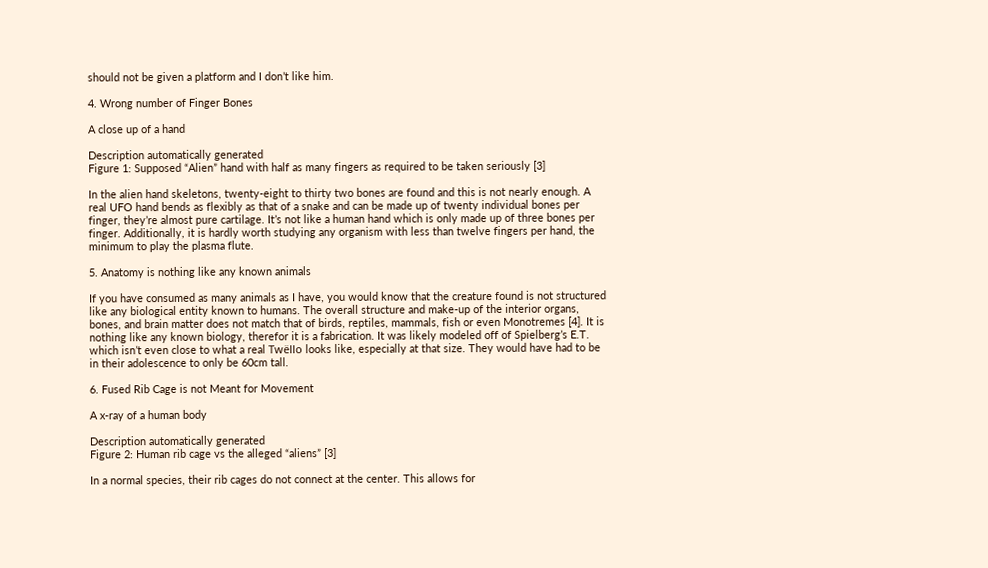should not be given a platform and I don’t like him.

4. Wrong number of Finger Bones

A close up of a hand

Description automatically generated
Figure 1: Supposed “Alien” hand with half as many fingers as required to be taken seriously [3]

In the alien hand skeletons, twenty-eight to thirty two bones are found and this is not nearly enough. A real UFO hand bends as flexibly as that of a snake and can be made up of twenty individual bones per finger, they’re almost pure cartilage. It’s not like a human hand which is only made up of three bones per finger. Additionally, it is hardly worth studying any organism with less than twelve fingers per hand, the minimum to play the plasma flute.

5. Anatomy is nothing like any known animals

If you have consumed as many animals as I have, you would know that the creature found is not structured like any biological entity known to humans. The overall structure and make-up of the interior organs, bones, and brain matter does not match that of birds, reptiles, mammals, fish or even Monotremes [4]. It is nothing like any known biology, therefor it is a fabrication. It was likely modeled off of Spielberg’s E.T. which isn’t even close to what a real Twëllo looks like, especially at that size. They would have had to be in their adolescence to only be 60cm tall.

6. Fused Rib Cage is not Meant for Movement

A x-ray of a human body

Description automatically generated
Figure 2: Human rib cage vs the alleged “aliens” [3]

In a normal species, their rib cages do not connect at the center. This allows for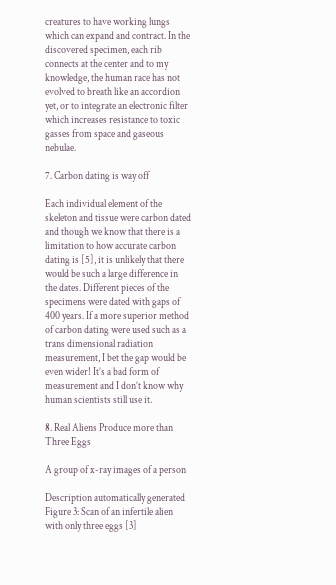creatures to have working lungs which can expand and contract. In the discovered specimen, each rib connects at the center and to my knowledge, the human race has not evolved to breath like an accordion yet, or to integrate an electronic filter which increases resistance to toxic gasses from space and gaseous nebulae.

7. Carbon dating is way off

Each individual element of the skeleton and tissue were carbon dated and though we know that there is a limitation to how accurate carbon dating is [5], it is unlikely that there would be such a large difference in the dates. Different pieces of the specimens were dated with gaps of 400 years. If a more superior method of carbon dating were used such as a trans dimensional radiation measurement, I bet the gap would be even wider! It’s a bad form of measurement and I don’t know why human scientists still use it.

8. Real Aliens Produce more than Three Eggs

A group of x-ray images of a person

Description automatically generated
Figure 3: Scan of an infertile alien with only three eggs [3]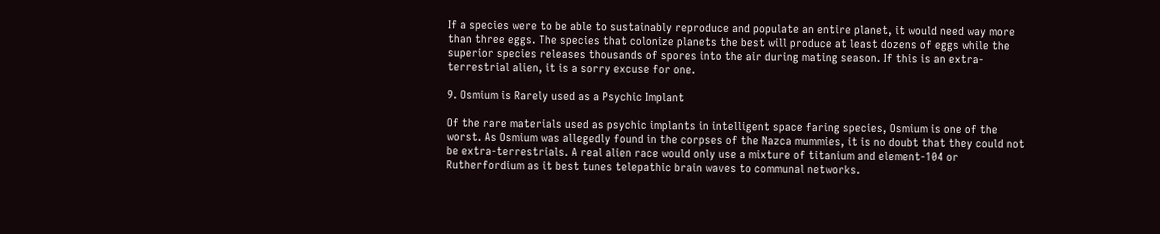If a species were to be able to sustainably reproduce and populate an entire planet, it would need way more than three eggs. The species that colonize planets the best will produce at least dozens of eggs while the superior species releases thousands of spores into the air during mating season. If this is an extra-terrestrial alien, it is a sorry excuse for one.

9. Osmium is Rarely used as a Psychic Implant

Of the rare materials used as psychic implants in intelligent space faring species, Osmium is one of the worst. As Osmium was allegedly found in the corpses of the Nazca mummies, it is no doubt that they could not be extra-terrestrials. A real alien race would only use a mixture of titanium and element-104 or Rutherfordium as it best tunes telepathic brain waves to communal networks.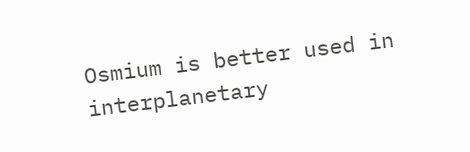Osmium is better used in interplanetary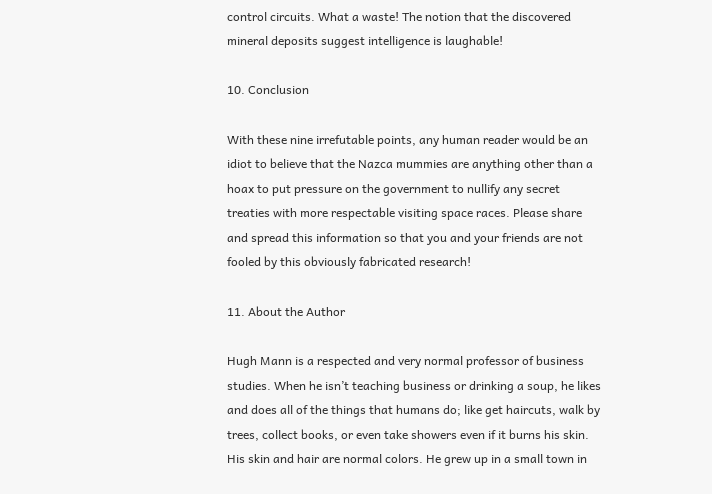control circuits. What a waste! The notion that the discovered mineral deposits suggest intelligence is laughable!

10. Conclusion

With these nine irrefutable points, any human reader would be an idiot to believe that the Nazca mummies are anything other than a hoax to put pressure on the government to nullify any secret treaties with more respectable visiting space races. Please share and spread this information so that you and your friends are not fooled by this obviously fabricated research!

11. About the Author

Hugh Mann is a respected and very normal professor of business studies. When he isn’t teaching business or drinking a soup, he likes and does all of the things that humans do; like get haircuts, walk by trees, collect books, or even take showers even if it burns his skin. His skin and hair are normal colors. He grew up in a small town in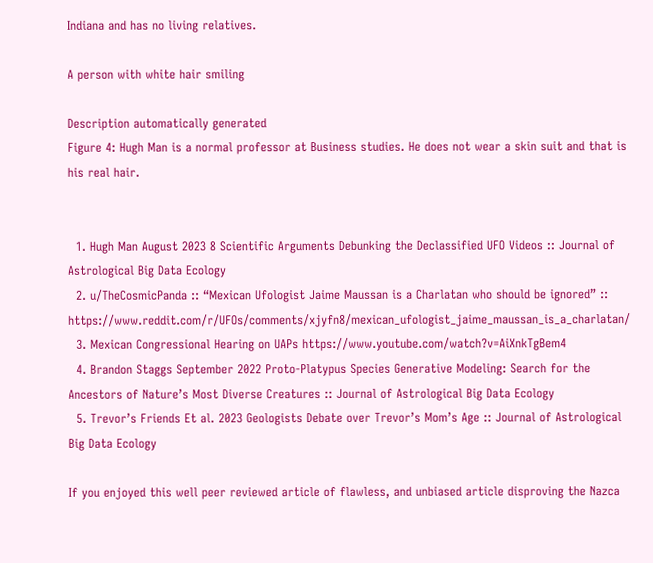Indiana and has no living relatives.

A person with white hair smiling

Description automatically generated
Figure 4: Hugh Man is a normal professor at Business studies. He does not wear a skin suit and that is his real hair.


  1. Hugh Man August 2023 8 Scientific Arguments Debunking the Declassified UFO Videos :: Journal of Astrological Big Data Ecology
  2. u/TheCosmicPanda :: “Mexican Ufologist Jaime Maussan is a Charlatan who should be ignored” :: https://www.reddit.com/r/UFOs/comments/xjyfn8/mexican_ufologist_jaime_maussan_is_a_charlatan/
  3. Mexican Congressional Hearing on UAPs https://www.youtube.com/watch?v=AiXnkTgBem4
  4. Brandon Staggs September 2022 Proto-Platypus Species Generative Modeling: Search for the Ancestors of Nature’s Most Diverse Creatures :: Journal of Astrological Big Data Ecology
  5. Trevor’s Friends Et al. 2023 Geologists Debate over Trevor’s Mom’s Age :: Journal of Astrological Big Data Ecology

If you enjoyed this well peer reviewed article of flawless, and unbiased article disproving the Nazca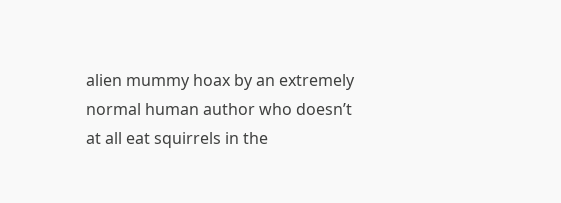alien mummy hoax by an extremely normal human author who doesn’t at all eat squirrels in the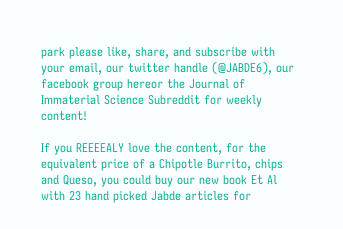park please like, share, and subscribe with your email, our twitter handle (@JABDE6), our facebook group hereor the Journal of Immaterial Science Subreddit for weekly content!

If you REEEEALY love the content, for the equivalent price of a Chipotle Burrito, chips and Queso, you could buy our new book Et Al with 23 hand picked Jabde articles for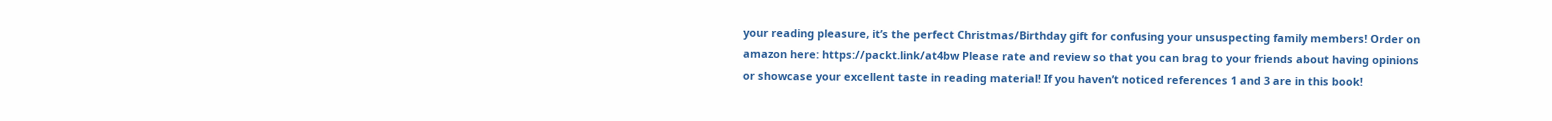your reading pleasure, it’s the perfect Christmas/Birthday gift for confusing your unsuspecting family members! Order on amazon here: https://packt.link/at4bw Please rate and review so that you can brag to your friends about having opinions or showcase your excellent taste in reading material! If you haven’t noticed references 1 and 3 are in this book!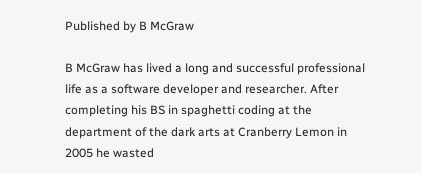Published by B McGraw

B McGraw has lived a long and successful professional life as a software developer and researcher. After completing his BS in spaghetti coding at the department of the dark arts at Cranberry Lemon in 2005 he wasted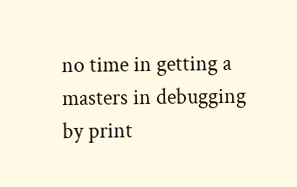no time in getting a masters in debugging by print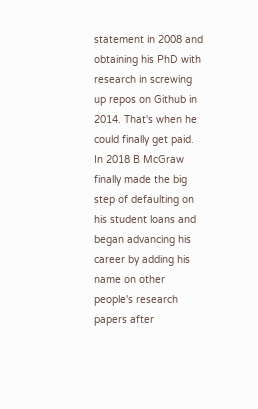statement in 2008 and obtaining his PhD with research in screwing up repos on Github in 2014. That's when he could finally get paid. In 2018 B McGraw finally made the big step of defaulting on his student loans and began advancing his career by adding his name on other people's research papers after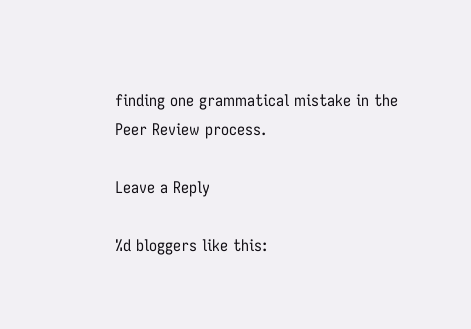finding one grammatical mistake in the Peer Review process.

Leave a Reply

%d bloggers like this: